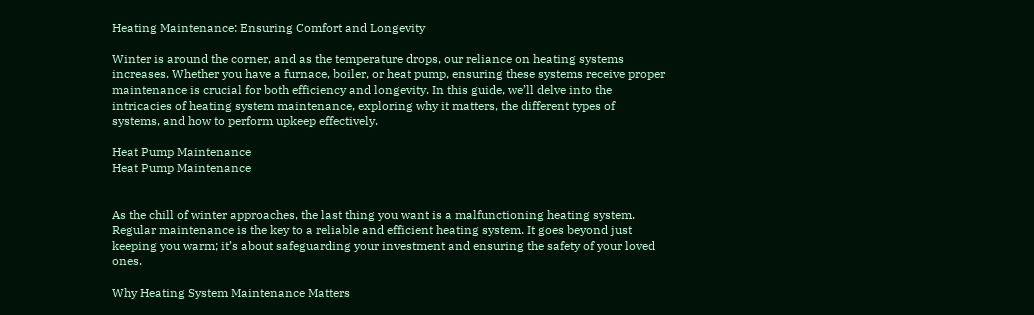Heating Maintenance: Ensuring Comfort and Longevity

Winter is around the corner, and as the temperature drops, our reliance on heating systems increases. Whether you have a furnace, boiler, or heat pump, ensuring these systems receive proper maintenance is crucial for both efficiency and longevity. In this guide, we’ll delve into the intricacies of heating system maintenance, exploring why it matters, the different types of systems, and how to perform upkeep effectively.

Heat Pump Maintenance
Heat Pump Maintenance


As the chill of winter approaches, the last thing you want is a malfunctioning heating system. Regular maintenance is the key to a reliable and efficient heating system. It goes beyond just keeping you warm; it’s about safeguarding your investment and ensuring the safety of your loved ones.

Why Heating System Maintenance Matters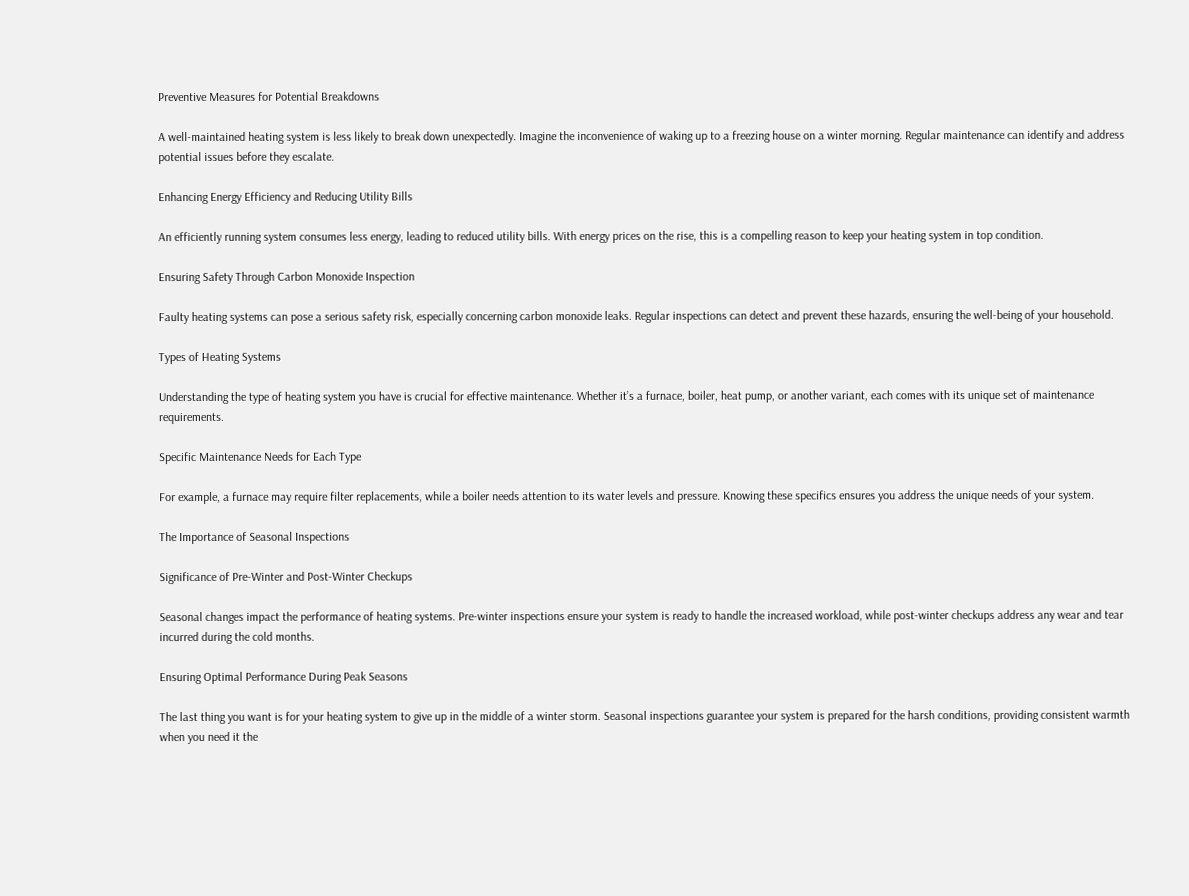Preventive Measures for Potential Breakdowns

A well-maintained heating system is less likely to break down unexpectedly. Imagine the inconvenience of waking up to a freezing house on a winter morning. Regular maintenance can identify and address potential issues before they escalate.

Enhancing Energy Efficiency and Reducing Utility Bills

An efficiently running system consumes less energy, leading to reduced utility bills. With energy prices on the rise, this is a compelling reason to keep your heating system in top condition.

Ensuring Safety Through Carbon Monoxide Inspection

Faulty heating systems can pose a serious safety risk, especially concerning carbon monoxide leaks. Regular inspections can detect and prevent these hazards, ensuring the well-being of your household.

Types of Heating Systems

Understanding the type of heating system you have is crucial for effective maintenance. Whether it’s a furnace, boiler, heat pump, or another variant, each comes with its unique set of maintenance requirements.

Specific Maintenance Needs for Each Type

For example, a furnace may require filter replacements, while a boiler needs attention to its water levels and pressure. Knowing these specifics ensures you address the unique needs of your system.

The Importance of Seasonal Inspections

Significance of Pre-Winter and Post-Winter Checkups

Seasonal changes impact the performance of heating systems. Pre-winter inspections ensure your system is ready to handle the increased workload, while post-winter checkups address any wear and tear incurred during the cold months.

Ensuring Optimal Performance During Peak Seasons

The last thing you want is for your heating system to give up in the middle of a winter storm. Seasonal inspections guarantee your system is prepared for the harsh conditions, providing consistent warmth when you need it the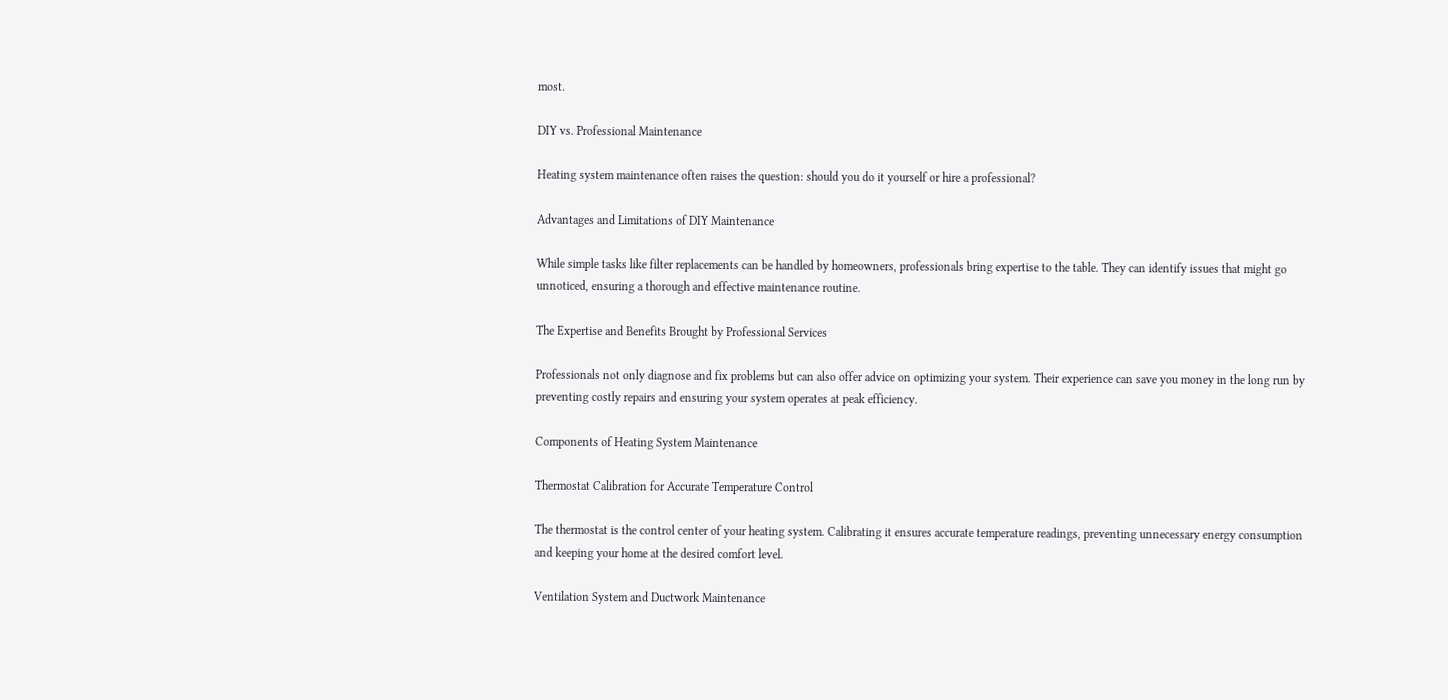most.

DIY vs. Professional Maintenance

Heating system maintenance often raises the question: should you do it yourself or hire a professional?

Advantages and Limitations of DIY Maintenance

While simple tasks like filter replacements can be handled by homeowners, professionals bring expertise to the table. They can identify issues that might go unnoticed, ensuring a thorough and effective maintenance routine.

The Expertise and Benefits Brought by Professional Services

Professionals not only diagnose and fix problems but can also offer advice on optimizing your system. Their experience can save you money in the long run by preventing costly repairs and ensuring your system operates at peak efficiency.

Components of Heating System Maintenance

Thermostat Calibration for Accurate Temperature Control

The thermostat is the control center of your heating system. Calibrating it ensures accurate temperature readings, preventing unnecessary energy consumption and keeping your home at the desired comfort level.

Ventilation System and Ductwork Maintenance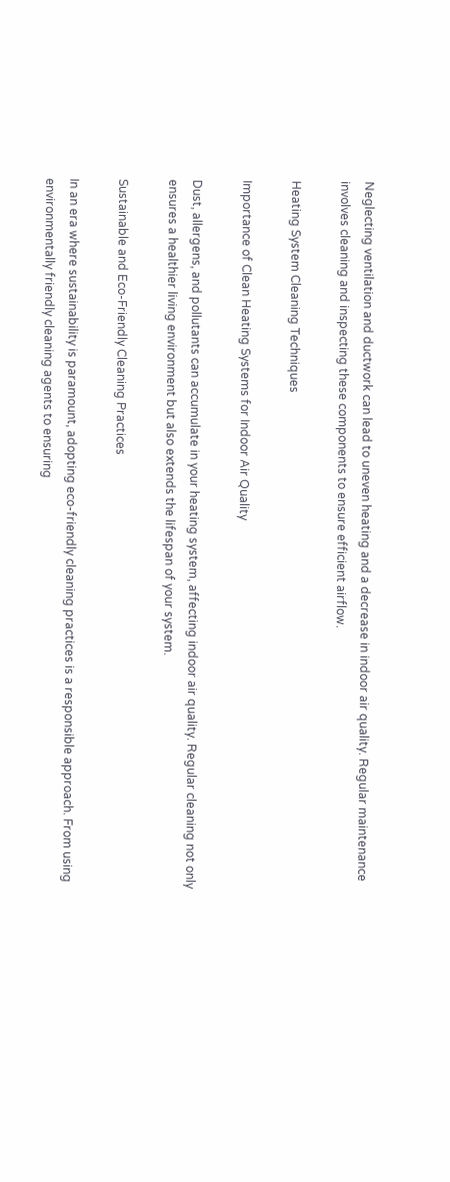Neglecting ventilation and ductwork can lead to uneven heating and a decrease in indoor air quality. Regular maintenance involves cleaning and inspecting these components to ensure efficient airflow.

Heating System Cleaning Techniques

Importance of Clean Heating Systems for Indoor Air Quality

Dust, allergens, and pollutants can accumulate in your heating system, affecting indoor air quality. Regular cleaning not only ensures a healthier living environment but also extends the lifespan of your system.

Sustainable and Eco-Friendly Cleaning Practices

In an era where sustainability is paramount, adopting eco-friendly cleaning practices is a responsible approach. From using environmentally friendly cleaning agents to ensuring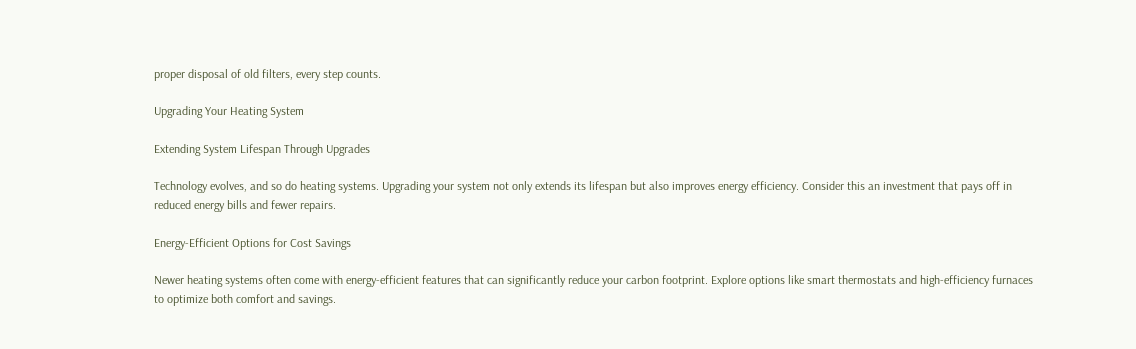proper disposal of old filters, every step counts.

Upgrading Your Heating System

Extending System Lifespan Through Upgrades

Technology evolves, and so do heating systems. Upgrading your system not only extends its lifespan but also improves energy efficiency. Consider this an investment that pays off in reduced energy bills and fewer repairs.

Energy-Efficient Options for Cost Savings

Newer heating systems often come with energy-efficient features that can significantly reduce your carbon footprint. Explore options like smart thermostats and high-efficiency furnaces to optimize both comfort and savings.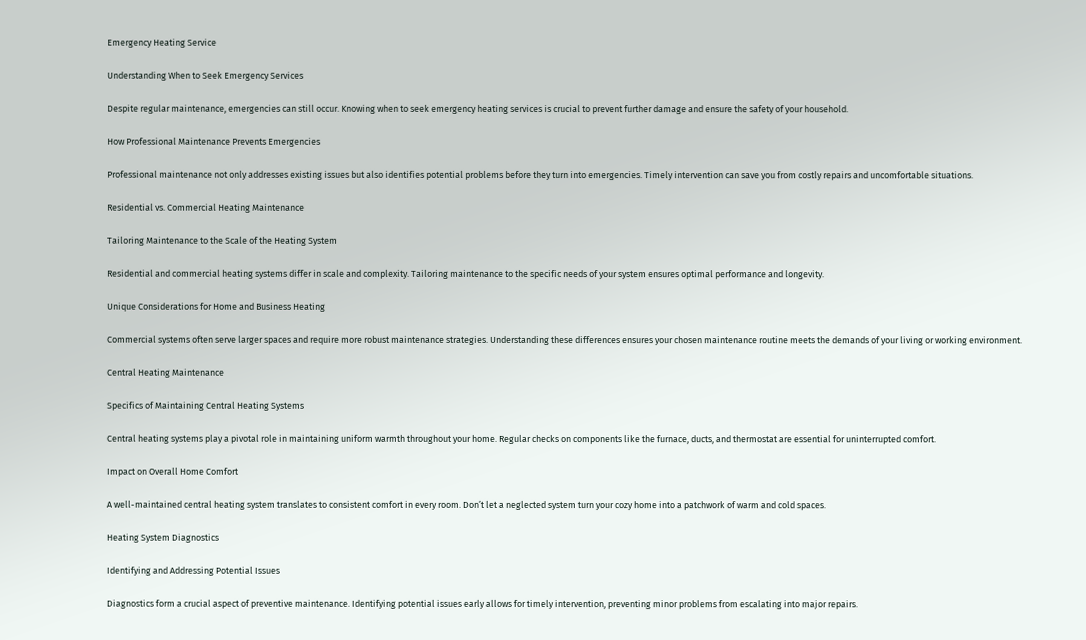Emergency Heating Service

Understanding When to Seek Emergency Services

Despite regular maintenance, emergencies can still occur. Knowing when to seek emergency heating services is crucial to prevent further damage and ensure the safety of your household.

How Professional Maintenance Prevents Emergencies

Professional maintenance not only addresses existing issues but also identifies potential problems before they turn into emergencies. Timely intervention can save you from costly repairs and uncomfortable situations.

Residential vs. Commercial Heating Maintenance

Tailoring Maintenance to the Scale of the Heating System

Residential and commercial heating systems differ in scale and complexity. Tailoring maintenance to the specific needs of your system ensures optimal performance and longevity.

Unique Considerations for Home and Business Heating

Commercial systems often serve larger spaces and require more robust maintenance strategies. Understanding these differences ensures your chosen maintenance routine meets the demands of your living or working environment.

Central Heating Maintenance

Specifics of Maintaining Central Heating Systems

Central heating systems play a pivotal role in maintaining uniform warmth throughout your home. Regular checks on components like the furnace, ducts, and thermostat are essential for uninterrupted comfort.

Impact on Overall Home Comfort

A well-maintained central heating system translates to consistent comfort in every room. Don’t let a neglected system turn your cozy home into a patchwork of warm and cold spaces.

Heating System Diagnostics

Identifying and Addressing Potential Issues

Diagnostics form a crucial aspect of preventive maintenance. Identifying potential issues early allows for timely intervention, preventing minor problems from escalating into major repairs.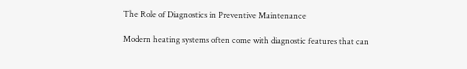The Role of Diagnostics in Preventive Maintenance

Modern heating systems often come with diagnostic features that can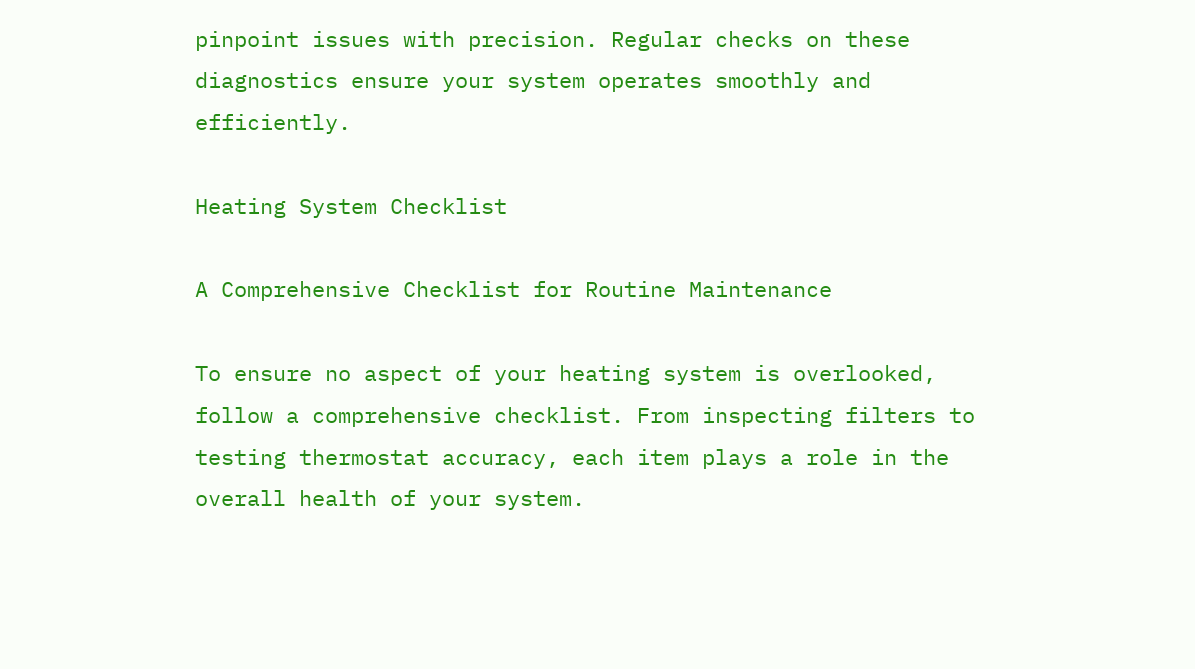pinpoint issues with precision. Regular checks on these diagnostics ensure your system operates smoothly and efficiently.

Heating System Checklist

A Comprehensive Checklist for Routine Maintenance

To ensure no aspect of your heating system is overlooked, follow a comprehensive checklist. From inspecting filters to testing thermostat accuracy, each item plays a role in the overall health of your system.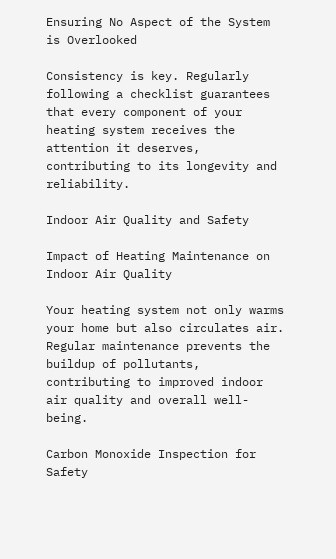Ensuring No Aspect of the System is Overlooked

Consistency is key. Regularly following a checklist guarantees that every component of your heating system receives the attention it deserves, contributing to its longevity and reliability.

Indoor Air Quality and Safety

Impact of Heating Maintenance on Indoor Air Quality

Your heating system not only warms your home but also circulates air. Regular maintenance prevents the buildup of pollutants, contributing to improved indoor air quality and overall well-being.

Carbon Monoxide Inspection for Safety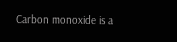Carbon monoxide is a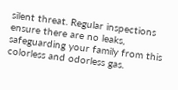silent threat. Regular inspections ensure there are no leaks, safeguarding your family from this colorless and odorless gas.